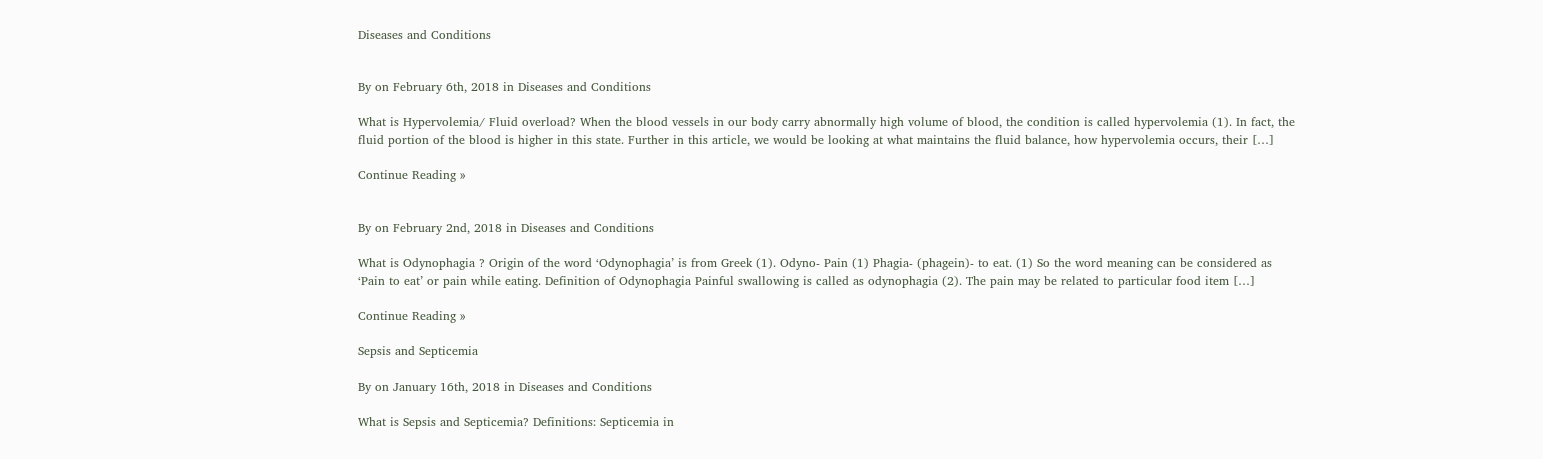Diseases and Conditions


By on February 6th, 2018 in Diseases and Conditions

What is Hypervolemia/ Fluid overload? When the blood vessels in our body carry abnormally high volume of blood, the condition is called hypervolemia (1). In fact, the fluid portion of the blood is higher in this state. Further in this article, we would be looking at what maintains the fluid balance, how hypervolemia occurs, their […]

Continue Reading »


By on February 2nd, 2018 in Diseases and Conditions

What is Odynophagia ? Origin of the word ‘Odynophagia’ is from Greek (1). Odyno- Pain (1) Phagia- (phagein)- to eat. (1) So the word meaning can be considered as ‘Pain to eat’ or pain while eating. Definition of Odynophagia Painful swallowing is called as odynophagia (2). The pain may be related to particular food item […]

Continue Reading »

Sepsis and Septicemia

By on January 16th, 2018 in Diseases and Conditions

What is Sepsis and Septicemia? Definitions: Septicemia in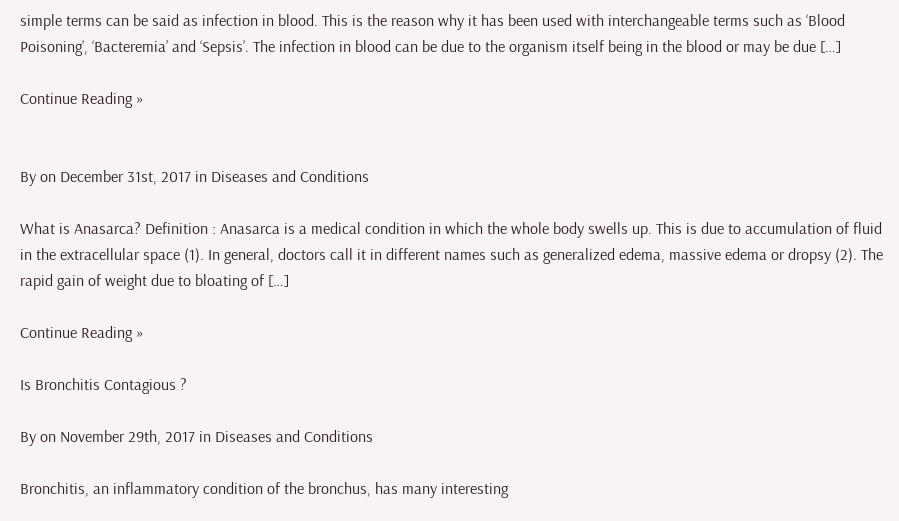simple terms can be said as infection in blood. This is the reason why it has been used with interchangeable terms such as ‘Blood Poisoning’, ‘Bacteremia’ and ‘Sepsis’. The infection in blood can be due to the organism itself being in the blood or may be due […]

Continue Reading »


By on December 31st, 2017 in Diseases and Conditions

What is Anasarca? Definition : Anasarca is a medical condition in which the whole body swells up. This is due to accumulation of fluid in the extracellular space (1). In general, doctors call it in different names such as generalized edema, massive edema or dropsy (2). The rapid gain of weight due to bloating of […]

Continue Reading »

Is Bronchitis Contagious ?

By on November 29th, 2017 in Diseases and Conditions

Bronchitis, an inflammatory condition of the bronchus, has many interesting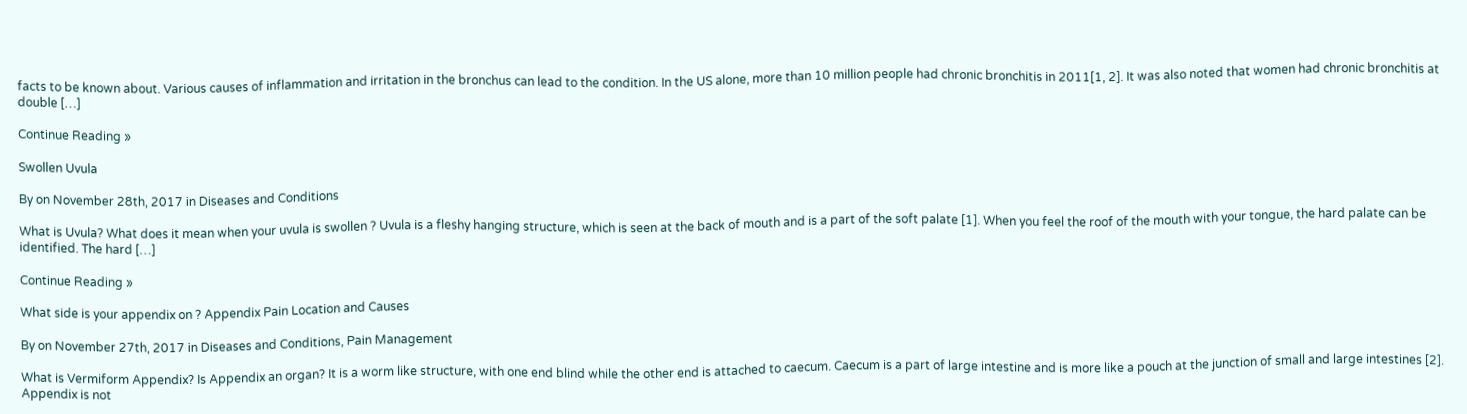facts to be known about. Various causes of inflammation and irritation in the bronchus can lead to the condition. In the US alone, more than 10 million people had chronic bronchitis in 2011[1, 2]. It was also noted that women had chronic bronchitis at double […]

Continue Reading »

Swollen Uvula

By on November 28th, 2017 in Diseases and Conditions

What is Uvula? What does it mean when your uvula is swollen ? Uvula is a fleshy hanging structure, which is seen at the back of mouth and is a part of the soft palate [1]. When you feel the roof of the mouth with your tongue, the hard palate can be identified. The hard […]

Continue Reading »

What side is your appendix on ? Appendix Pain Location and Causes

By on November 27th, 2017 in Diseases and Conditions, Pain Management

What is Vermiform Appendix? Is Appendix an organ? It is a worm like structure, with one end blind while the other end is attached to caecum. Caecum is a part of large intestine and is more like a pouch at the junction of small and large intestines [2]. Appendix is not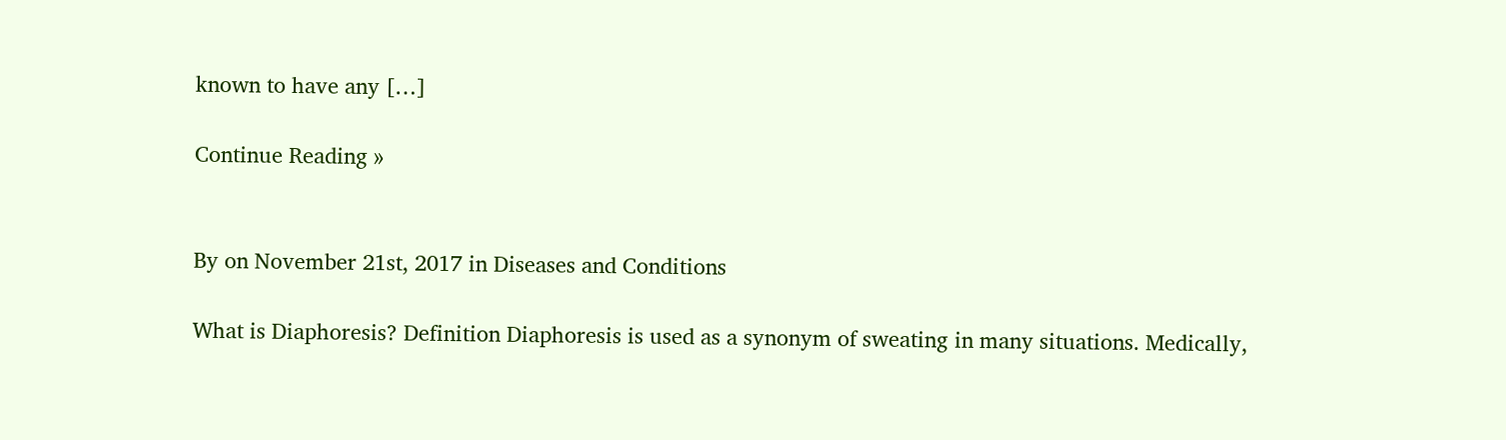known to have any […]

Continue Reading »


By on November 21st, 2017 in Diseases and Conditions

What is Diaphoresis? Definition Diaphoresis is used as a synonym of sweating in many situations. Medically,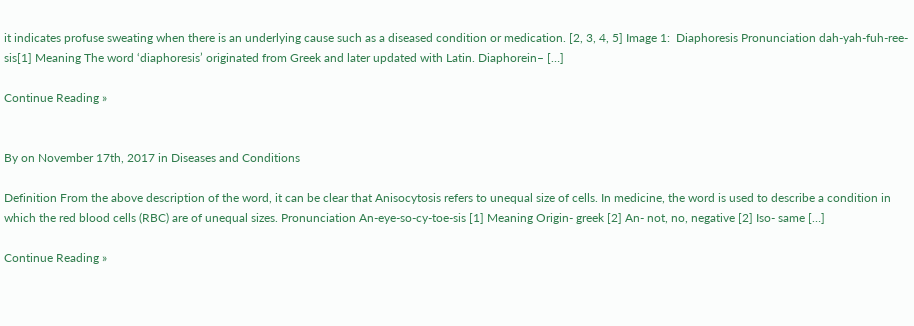it indicates profuse sweating when there is an underlying cause such as a diseased condition or medication. [2, 3, 4, 5] Image 1:  Diaphoresis Pronunciation dah-yah-fuh-ree-sis[1] Meaning The word ‘diaphoresis’ originated from Greek and later updated with Latin. Diaphorein– […]

Continue Reading »


By on November 17th, 2017 in Diseases and Conditions

Definition From the above description of the word, it can be clear that Anisocytosis refers to unequal size of cells. In medicine, the word is used to describe a condition in which the red blood cells (RBC) are of unequal sizes. Pronunciation An-eye-so-cy-toe-sis [1] Meaning Origin- greek [2] An- not, no, negative [2] Iso- same […]

Continue Reading »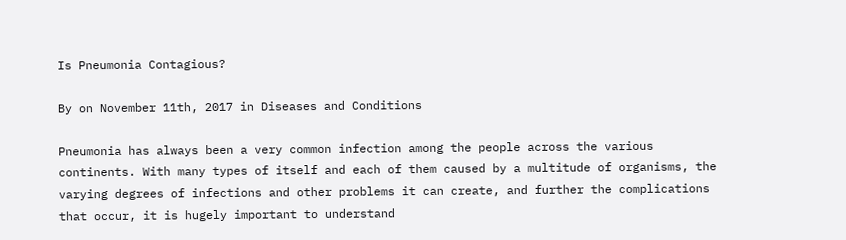Is Pneumonia Contagious?

By on November 11th, 2017 in Diseases and Conditions

Pneumonia has always been a very common infection among the people across the various continents. With many types of itself and each of them caused by a multitude of organisms, the varying degrees of infections and other problems it can create, and further the complications that occur, it is hugely important to understand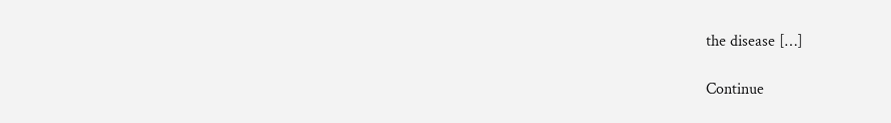the disease […]

Continue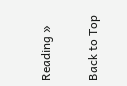Reading »

Back to Top